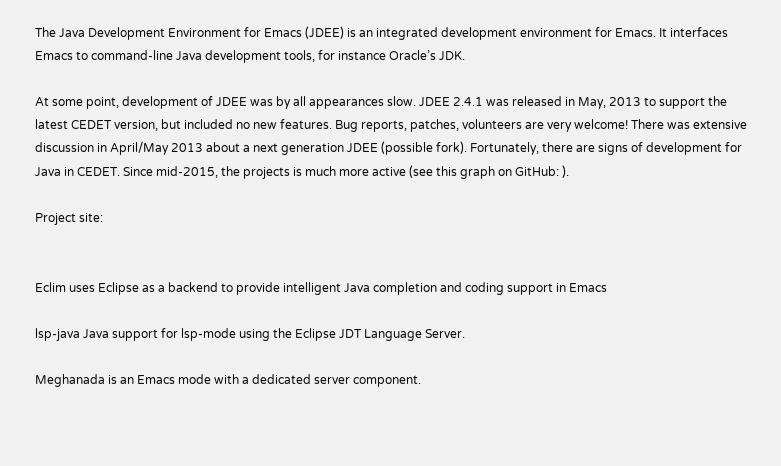The Java Development Environment for Emacs (JDEE) is an integrated development environment for Emacs. It interfaces Emacs to command-line Java development tools, for instance Oracle’s JDK.

At some point, development of JDEE was by all appearances slow. JDEE 2.4.1 was released in May, 2013 to support the latest CEDET version, but included no new features. Bug reports, patches, volunteers are very welcome! There was extensive discussion in April/May 2013 about a next generation JDEE (possible fork). Fortunately, there are signs of development for Java in CEDET. Since mid-2015, the projects is much more active (see this graph on GitHub: ).

Project site:


Eclim uses Eclipse as a backend to provide intelligent Java completion and coding support in Emacs

lsp-java Java support for lsp-mode using the Eclipse JDT Language Server.

Meghanada is an Emacs mode with a dedicated server component.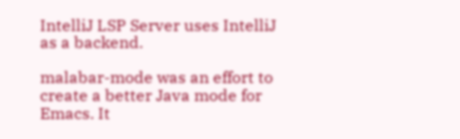IntelliJ LSP Server uses IntelliJ as a backend.

malabar-mode was an effort to create a better Java mode for Emacs. It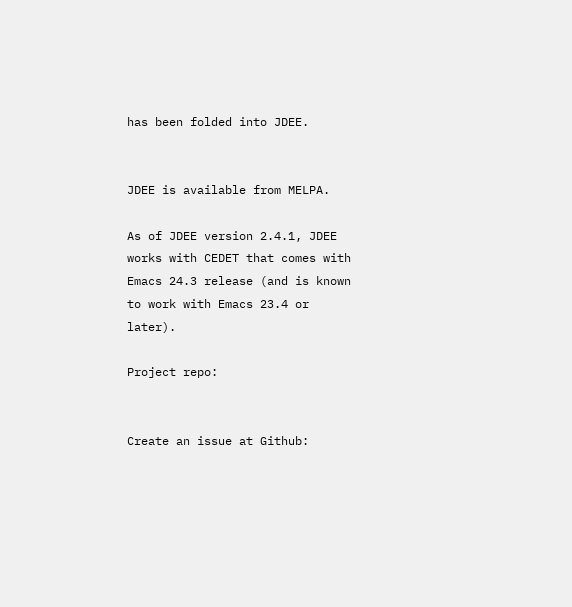has been folded into JDEE.


JDEE is available from MELPA.

As of JDEE version 2.4.1, JDEE works with CEDET that comes with Emacs 24.3 release (and is known to work with Emacs 23.4 or later).

Project repo:


Create an issue at Github: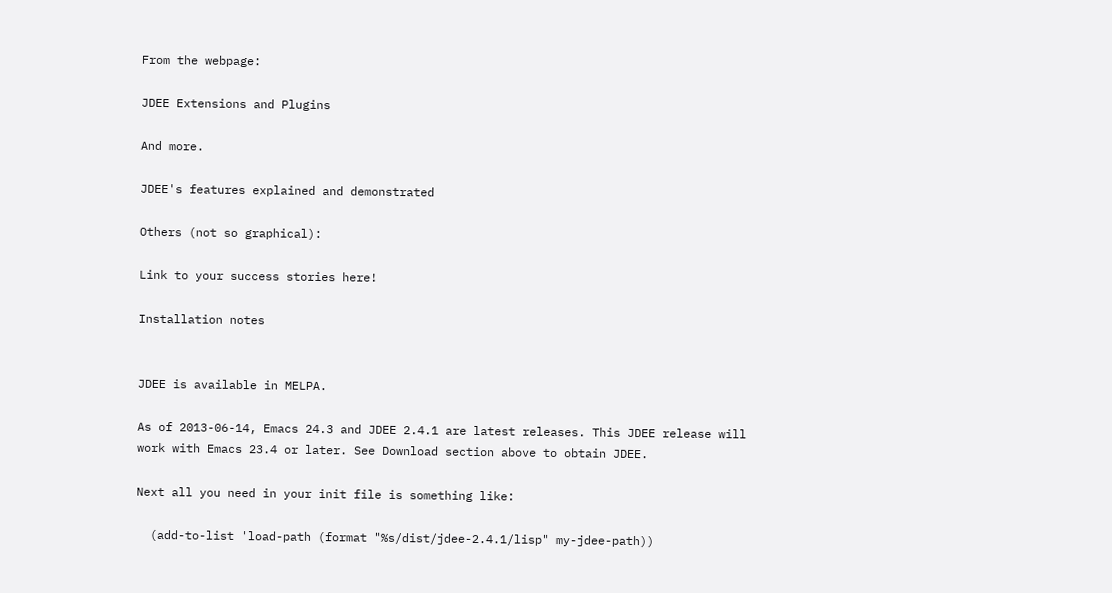From the webpage:

JDEE Extensions and Plugins

And more.

JDEE's features explained and demonstrated

Others (not so graphical):

Link to your success stories here!

Installation notes


JDEE is available in MELPA.

As of 2013-06-14, Emacs 24.3 and JDEE 2.4.1 are latest releases. This JDEE release will work with Emacs 23.4 or later. See Download section above to obtain JDEE.

Next all you need in your init file is something like:

  (add-to-list 'load-path (format "%s/dist/jdee-2.4.1/lisp" my-jdee-path))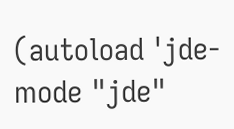(autoload 'jde-mode "jde"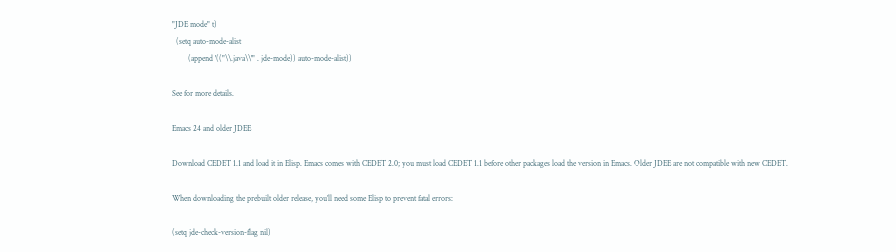"JDE mode" t)
  (setq auto-mode-alist
        (append '(("\\.java\\'" . jde-mode)) auto-mode-alist))

See for more details.

Emacs 24 and older JDEE

Download CEDET 1.1 and load it in Elisp. Emacs comes with CEDET 2.0; you must load CEDET 1.1 before other packages load the version in Emacs. Older JDEE are not compatible with new CEDET.

When downloading the prebuilt older release, you’ll need some Elisp to prevent fatal errors:

(setq jde-check-version-flag nil)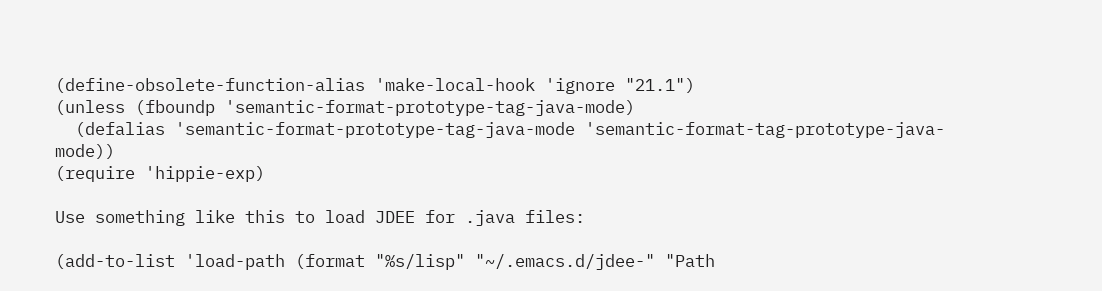(define-obsolete-function-alias 'make-local-hook 'ignore "21.1")
(unless (fboundp 'semantic-format-prototype-tag-java-mode)
  (defalias 'semantic-format-prototype-tag-java-mode 'semantic-format-tag-prototype-java-mode))
(require 'hippie-exp)

Use something like this to load JDEE for .java files:

(add-to-list 'load-path (format "%s/lisp" "~/.emacs.d/jdee-" "Path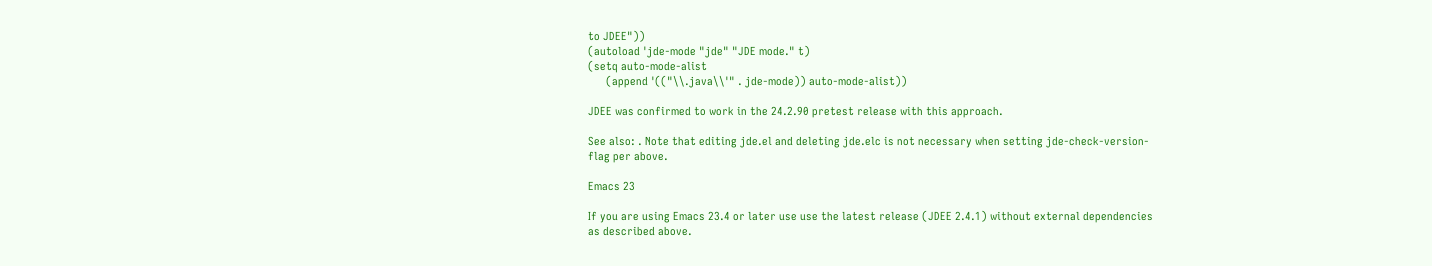to JDEE"))
(autoload 'jde-mode "jde" "JDE mode." t)
(setq auto-mode-alist
      (append '(("\\.java\\'" . jde-mode)) auto-mode-alist))

JDEE was confirmed to work in the 24.2.90 pretest release with this approach.

See also: . Note that editing jde.el and deleting jde.elc is not necessary when setting jde-check-version-flag per above.

Emacs 23

If you are using Emacs 23.4 or later use use the latest release (JDEE 2.4.1) without external dependencies as described above.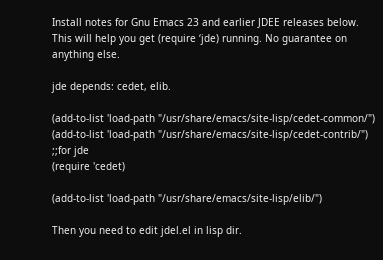Install notes for Gnu Emacs 23 and earlier JDEE releases below. This will help you get (require ‘jde) running. No guarantee on anything else.

jde depends: cedet, elib.

(add-to-list 'load-path "/usr/share/emacs/site-lisp/cedet-common/")
(add-to-list 'load-path "/usr/share/emacs/site-lisp/cedet-contrib/")
;;for jde
(require 'cedet)

(add-to-list 'load-path "/usr/share/emacs/site-lisp/elib/")

Then you need to edit jdel.el in lisp dir.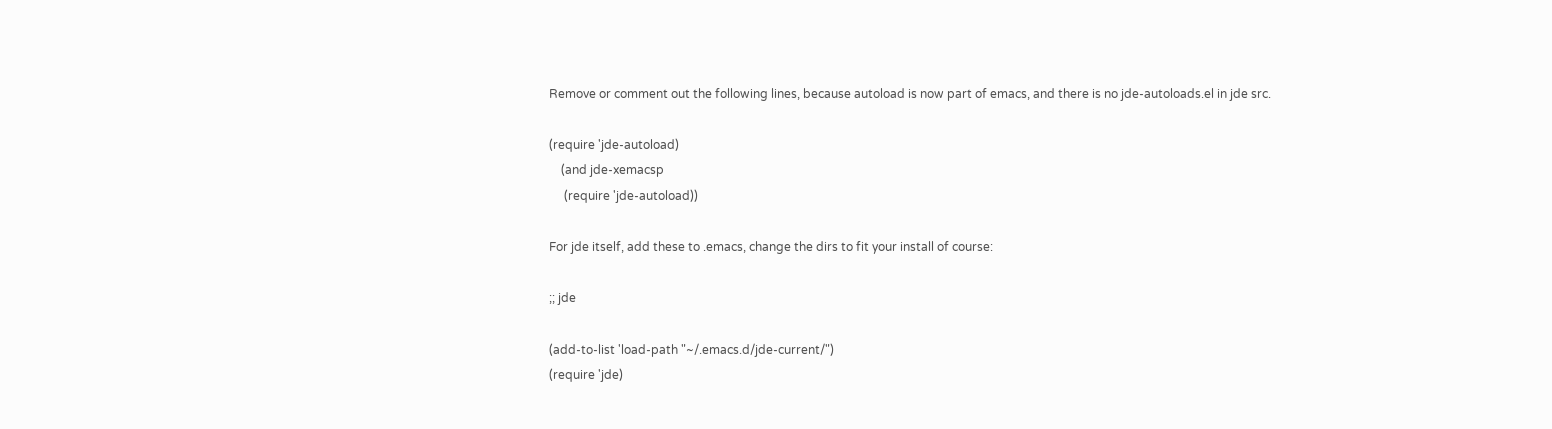Remove or comment out the following lines, because autoload is now part of emacs, and there is no jde-autoloads.el in jde src.

(require 'jde-autoload)
    (and jde-xemacsp
     (require 'jde-autoload))

For jde itself, add these to .emacs, change the dirs to fit your install of course:

;; jde

(add-to-list 'load-path "~/.emacs.d/jde-current/")
(require 'jde)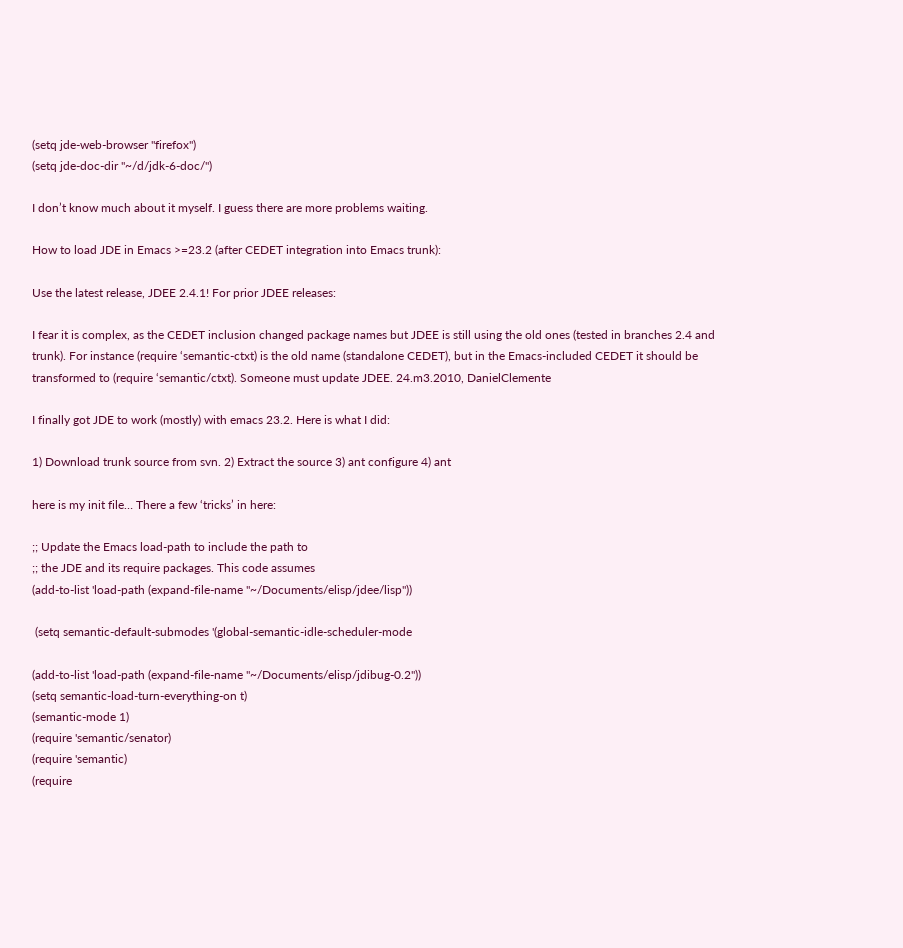(setq jde-web-browser "firefox")
(setq jde-doc-dir "~/d/jdk-6-doc/")

I don’t know much about it myself. I guess there are more problems waiting.

How to load JDE in Emacs >=23.2 (after CEDET integration into Emacs trunk):

Use the latest release, JDEE 2.4.1! For prior JDEE releases:

I fear it is complex, as the CEDET inclusion changed package names but JDEE is still using the old ones (tested in branches 2.4 and trunk). For instance (require ‘semantic-ctxt) is the old name (standalone CEDET), but in the Emacs-included CEDET it should be transformed to (require ‘semantic/ctxt). Someone must update JDEE. 24.m3.2010, DanielClemente

I finally got JDE to work (mostly) with emacs 23.2. Here is what I did:

1) Download trunk source from svn. 2) Extract the source 3) ant configure 4) ant

here is my init file… There a few ‘tricks’ in here:

;; Update the Emacs load-path to include the path to
;; the JDE and its require packages. This code assumes
(add-to-list 'load-path (expand-file-name "~/Documents/elisp/jdee/lisp"))

 (setq semantic-default-submodes '(global-semantic-idle-scheduler-mode

(add-to-list 'load-path (expand-file-name "~/Documents/elisp/jdibug-0.2"))
(setq semantic-load-turn-everything-on t)
(semantic-mode 1)
(require 'semantic/senator)
(require 'semantic)
(require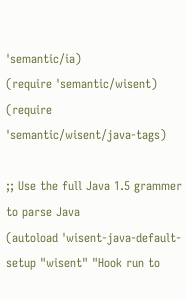'semantic/ia)
(require 'semantic/wisent)
(require 'semantic/wisent/java-tags)

;; Use the full Java 1.5 grammer to parse Java
(autoload 'wisent-java-default-setup "wisent" "Hook run to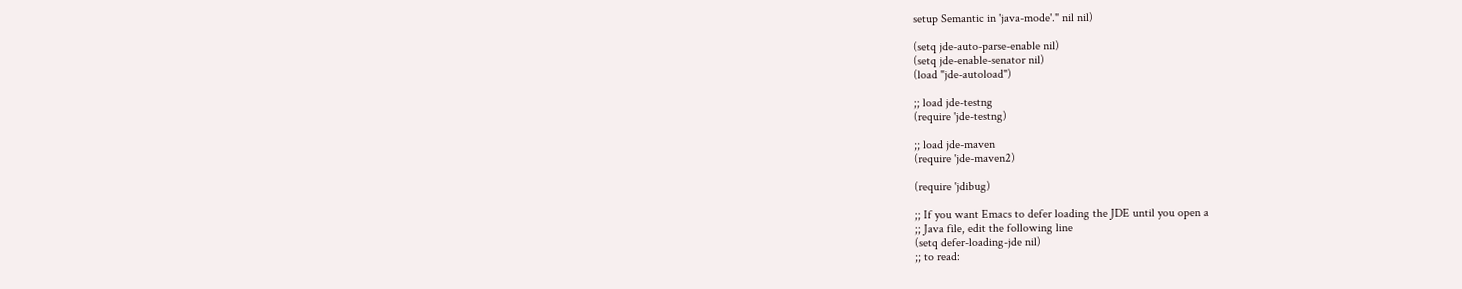setup Semantic in 'java-mode'." nil nil)

(setq jde-auto-parse-enable nil)
(setq jde-enable-senator nil)
(load "jde-autoload")

;; load jde-testng
(require 'jde-testng)

;; load jde-maven
(require 'jde-maven2)

(require 'jdibug)

;; If you want Emacs to defer loading the JDE until you open a
;; Java file, edit the following line
(setq defer-loading-jde nil)
;; to read: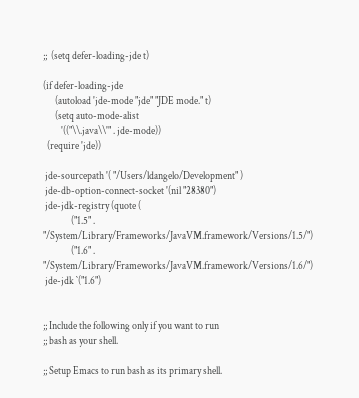;;  (setq defer-loading-jde t)

(if defer-loading-jde
      (autoload 'jde-mode "jde" "JDE mode." t)
      (setq auto-mode-alist
         '(("\\.java\\'" . jde-mode))
  (require 'jde))

 jde-sourcepath '( "/Users/ldangelo/Development" )
 jde-db-option-connect-socket '(nil "28380")
 jde-jdk-registry (quote (
              ("1.5" . "/System/Library/Frameworks/JavaVM.framework/Versions/1.5/")
              ("1.6" . "/System/Library/Frameworks/JavaVM.framework/Versions/1.6/")
 jde-jdk `("1.6")


;; Include the following only if you want to run
;; bash as your shell.

;; Setup Emacs to run bash as its primary shell.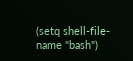(setq shell-file-name "bash")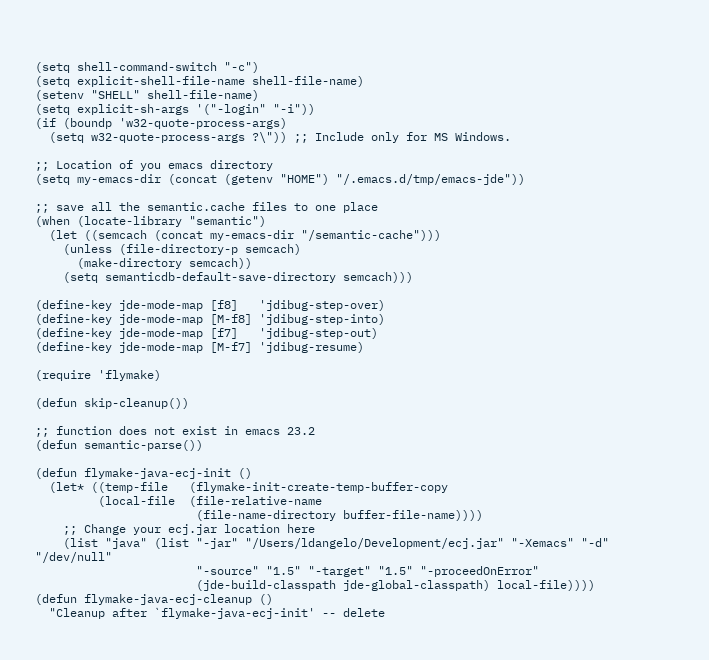(setq shell-command-switch "-c")
(setq explicit-shell-file-name shell-file-name)
(setenv "SHELL" shell-file-name)
(setq explicit-sh-args '("-login" "-i"))
(if (boundp 'w32-quote-process-args)
  (setq w32-quote-process-args ?\")) ;; Include only for MS Windows.

;; Location of you emacs directory
(setq my-emacs-dir (concat (getenv "HOME") "/.emacs.d/tmp/emacs-jde"))

;; save all the semantic.cache files to one place
(when (locate-library "semantic")
  (let ((semcach (concat my-emacs-dir "/semantic-cache")))
    (unless (file-directory-p semcach)
      (make-directory semcach))
    (setq semanticdb-default-save-directory semcach)))

(define-key jde-mode-map [f8]   'jdibug-step-over)
(define-key jde-mode-map [M-f8] 'jdibug-step-into)
(define-key jde-mode-map [f7]   'jdibug-step-out)
(define-key jde-mode-map [M-f7] 'jdibug-resume)

(require 'flymake)

(defun skip-cleanup())

;; function does not exist in emacs 23.2
(defun semantic-parse())

(defun flymake-java-ecj-init ()
  (let* ((temp-file   (flymake-init-create-temp-buffer-copy
         (local-file  (file-relative-name
                       (file-name-directory buffer-file-name))))
    ;; Change your ecj.jar location here
    (list "java" (list "-jar" "/Users/ldangelo/Development/ecj.jar" "-Xemacs" "-d" "/dev/null"
                       "-source" "1.5" "-target" "1.5" "-proceedOnError"
                       (jde-build-classpath jde-global-classpath) local-file))))
(defun flymake-java-ecj-cleanup ()
  "Cleanup after `flymake-java-ecj-init' -- delete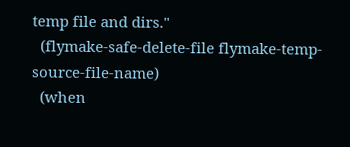temp file and dirs."
  (flymake-safe-delete-file flymake-temp-source-file-name)
  (when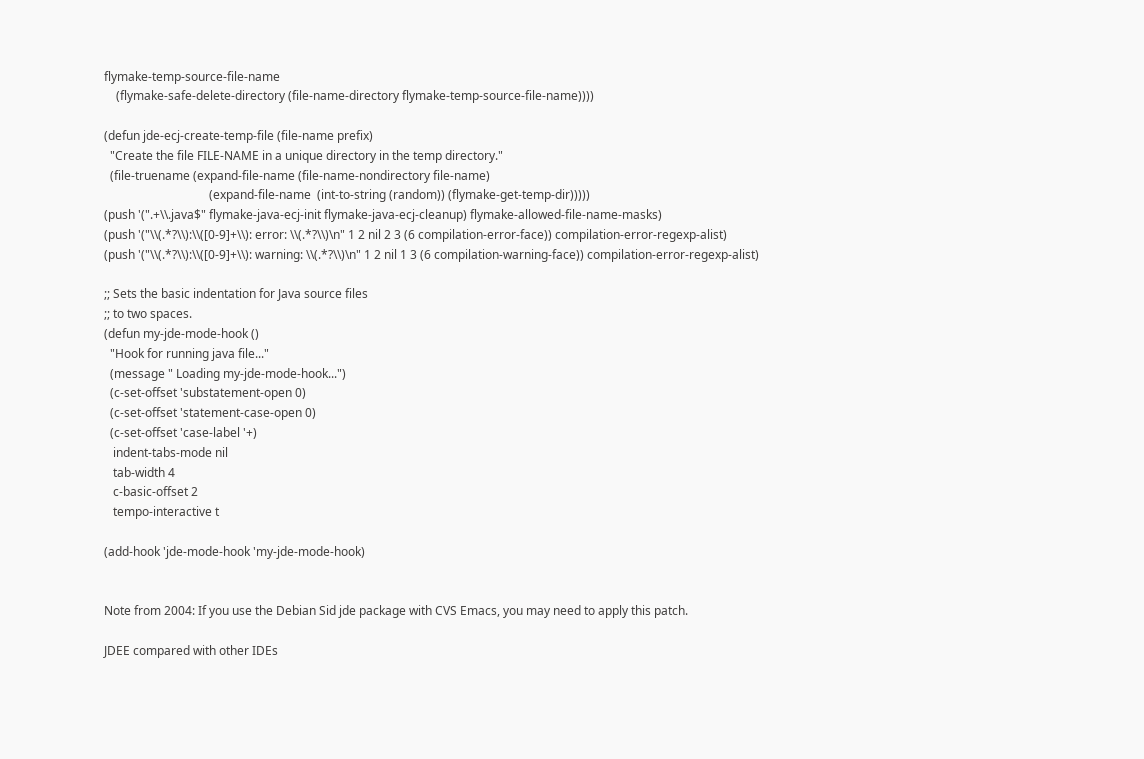flymake-temp-source-file-name
    (flymake-safe-delete-directory (file-name-directory flymake-temp-source-file-name))))

(defun jde-ecj-create-temp-file (file-name prefix)
  "Create the file FILE-NAME in a unique directory in the temp directory."
  (file-truename (expand-file-name (file-name-nondirectory file-name)
                                   (expand-file-name  (int-to-string (random)) (flymake-get-temp-dir)))))
(push '(".+\\.java$" flymake-java-ecj-init flymake-java-ecj-cleanup) flymake-allowed-file-name-masks)
(push '("\\(.*?\\):\\([0-9]+\\): error: \\(.*?\\)\n" 1 2 nil 2 3 (6 compilation-error-face)) compilation-error-regexp-alist)
(push '("\\(.*?\\):\\([0-9]+\\): warning: \\(.*?\\)\n" 1 2 nil 1 3 (6 compilation-warning-face)) compilation-error-regexp-alist)

;; Sets the basic indentation for Java source files
;; to two spaces.
(defun my-jde-mode-hook ()
  "Hook for running java file..."
  (message " Loading my-jde-mode-hook...")
  (c-set-offset 'substatement-open 0)
  (c-set-offset 'statement-case-open 0)
  (c-set-offset 'case-label '+)
   indent-tabs-mode nil
   tab-width 4
   c-basic-offset 2
   tempo-interactive t

(add-hook 'jde-mode-hook 'my-jde-mode-hook)


Note from 2004: If you use the Debian Sid jde package with CVS Emacs, you may need to apply this patch.

JDEE compared with other IDEs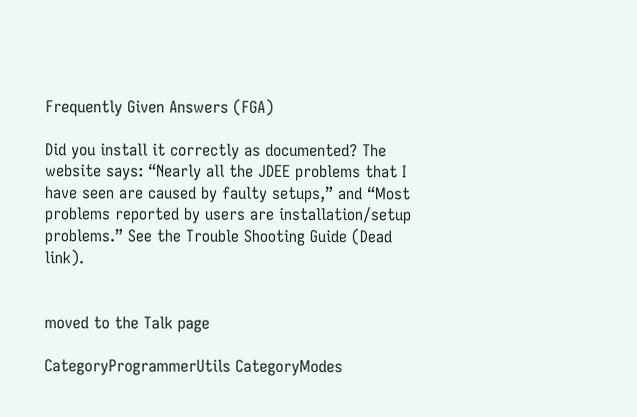Frequently Given Answers (FGA)

Did you install it correctly as documented? The website says: “Nearly all the JDEE problems that I have seen are caused by faulty setups,” and “Most problems reported by users are installation/setup problems.” See the Trouble Shooting Guide (Dead link).


moved to the Talk page

CategoryProgrammerUtils CategoryModes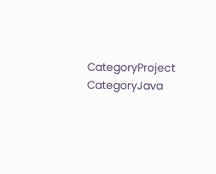CategoryProject CategoryJava